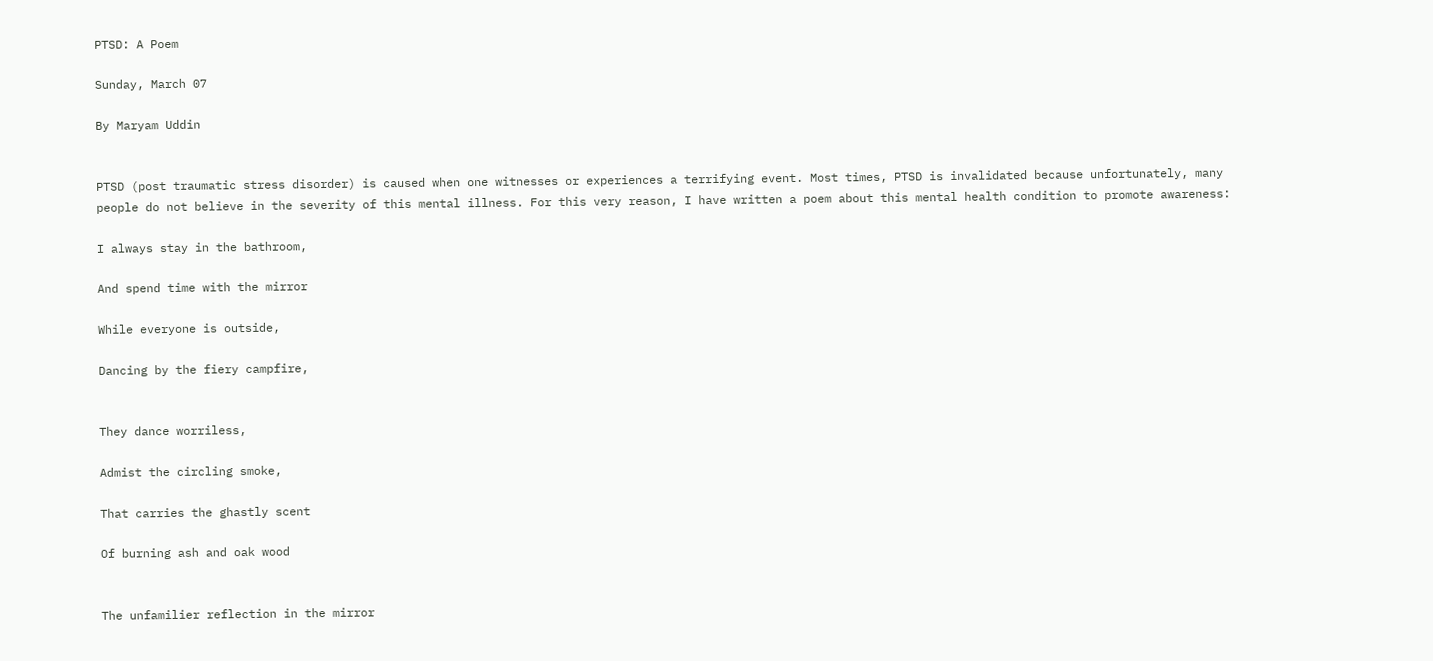PTSD: A Poem

Sunday, March 07

By Maryam Uddin


PTSD (post traumatic stress disorder) is caused when one witnesses or experiences a terrifying event. Most times, PTSD is invalidated because unfortunately, many people do not believe in the severity of this mental illness. For this very reason, I have written a poem about this mental health condition to promote awareness:

I always stay in the bathroom,

And spend time with the mirror

While everyone is outside,

Dancing by the fiery campfire,


They dance worriless,

Admist the circling smoke,

That carries the ghastly scent

Of burning ash and oak wood


The unfamilier reflection in the mirror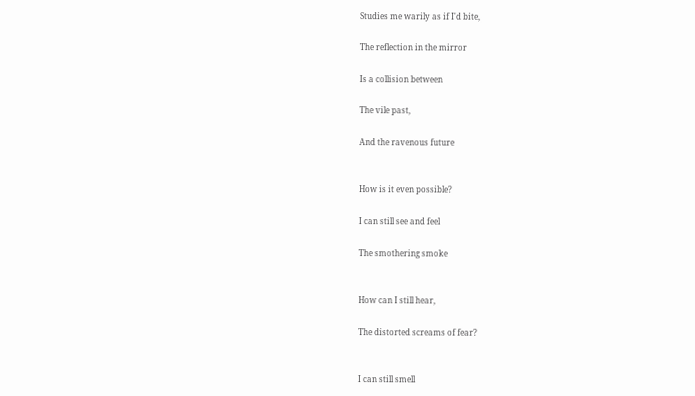Studies me warily as if I'd bite,

The reflection in the mirror

Is a collision between

The vile past,

And the ravenous future


How is it even possible?

I can still see and feel

The smothering smoke


How can I still hear,

The distorted screams of fear?


I can still smell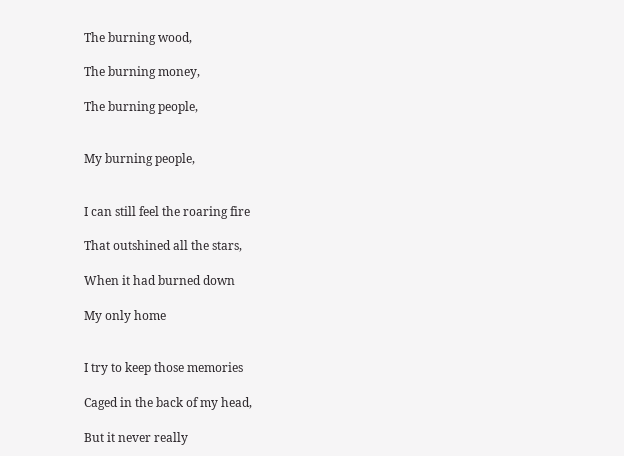The burning wood,

The burning money,

The burning people,


My burning people,


I can still feel the roaring fire

That outshined all the stars,

When it had burned down

My only home


I try to keep those memories

Caged in the back of my head,

But it never really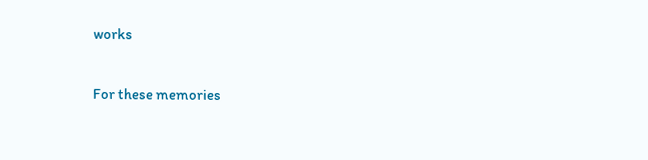works

For these memories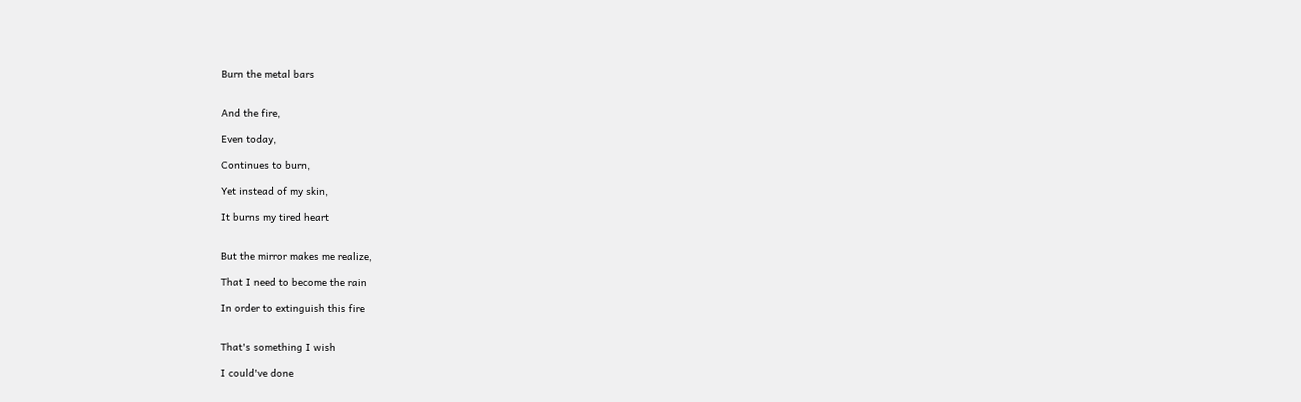Burn the metal bars


And the fire,

Even today,

Continues to burn,

Yet instead of my skin,

It burns my tired heart


But the mirror makes me realize,

That I need to become the rain

In order to extinguish this fire


That's something I wish

I could've done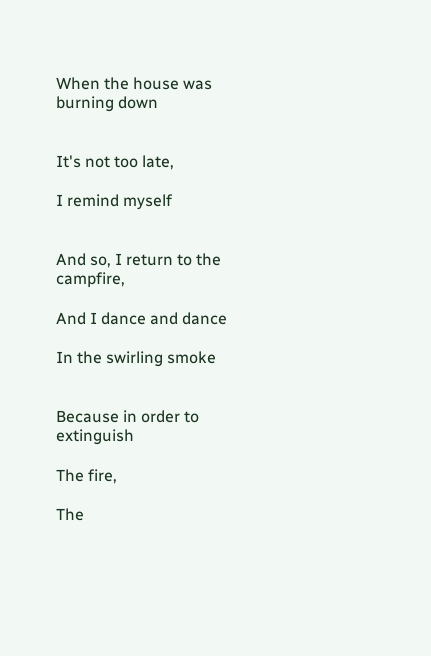When the house was burning down


It's not too late,

I remind myself


And so, I return to the campfire,

And I dance and dance

In the swirling smoke


Because in order to extinguish

The fire,

The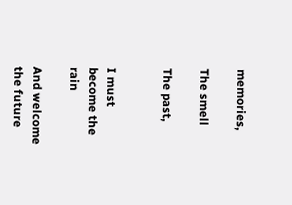memories,

The smell

The past,


I must become the rain

And welcome the future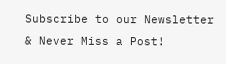Subscribe to our Newsletter & Never Miss a Post!